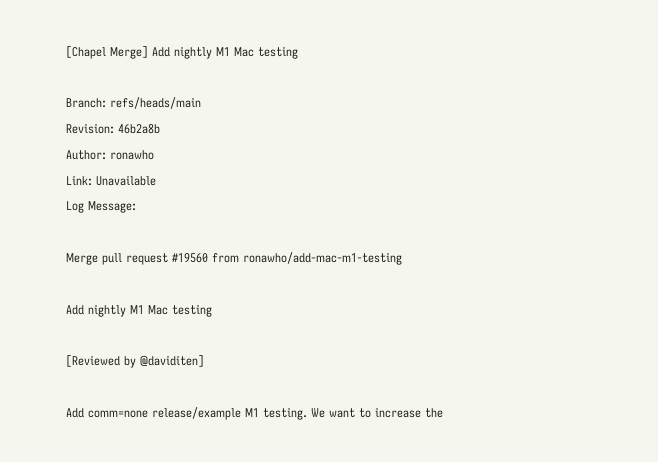[Chapel Merge] Add nightly M1 Mac testing

Branch: refs/heads/main
Revision: 46b2a8b
Author: ronawho
Link: Unavailable
Log Message:

Merge pull request #19560 from ronawho/add-mac-m1-testing

Add nightly M1 Mac testing

[Reviewed by @daviditen]

Add comm=none release/example M1 testing. We want to increase the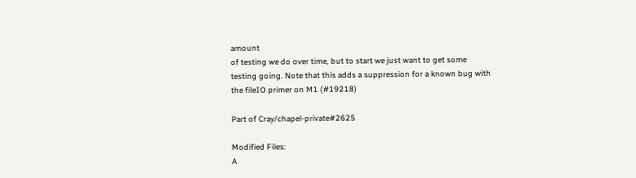amount
of testing we do over time, but to start we just want to get some
testing going. Note that this adds a suppression for a known bug with
the fileIO primer on M1 (#19218)

Part of Cray/chapel-private#2625

Modified Files:
A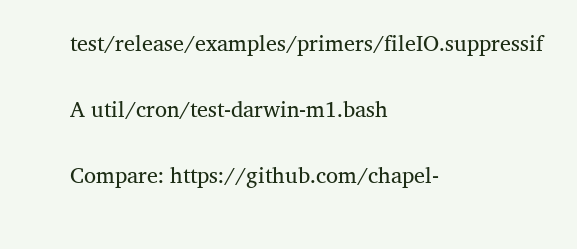test/release/examples/primers/fileIO.suppressif

A util/cron/test-darwin-m1.bash

Compare: https://github.com/chapel-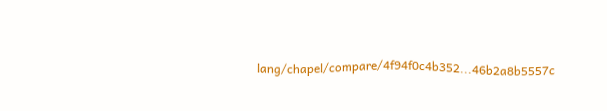lang/chapel/compare/4f94f0c4b352...46b2a8b5557c